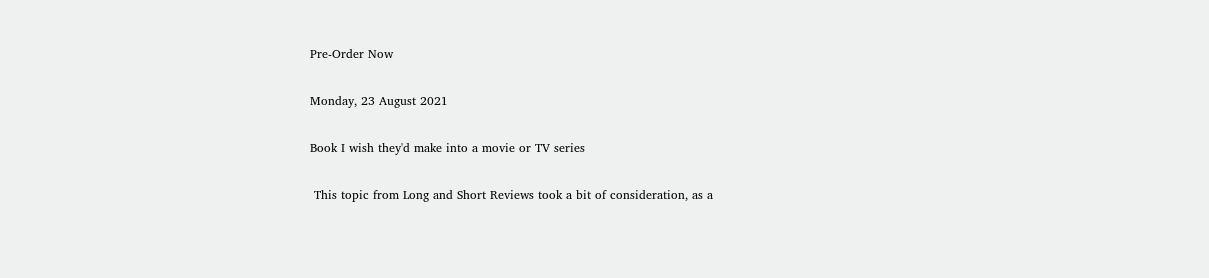Pre-Order Now

Monday, 23 August 2021

Book I wish they'd make into a movie or TV series

 This topic from Long and Short Reviews took a bit of consideration, as a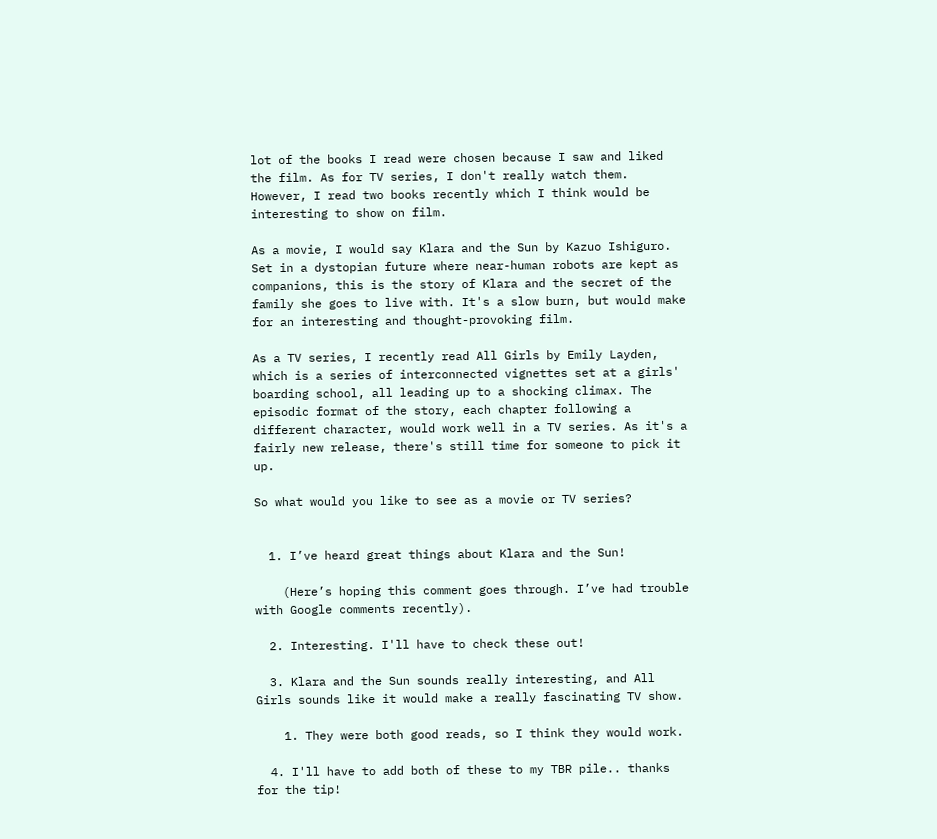lot of the books I read were chosen because I saw and liked the film. As for TV series, I don't really watch them. However, I read two books recently which I think would be interesting to show on film.

As a movie, I would say Klara and the Sun by Kazuo Ishiguro. Set in a dystopian future where near-human robots are kept as companions, this is the story of Klara and the secret of the family she goes to live with. It's a slow burn, but would make for an interesting and thought-provoking film.

As a TV series, I recently read All Girls by Emily Layden, which is a series of interconnected vignettes set at a girls' boarding school, all leading up to a shocking climax. The episodic format of the story, each chapter following a different character, would work well in a TV series. As it's a fairly new release, there's still time for someone to pick it up.

So what would you like to see as a movie or TV series?


  1. I’ve heard great things about Klara and the Sun!

    (Here’s hoping this comment goes through. I’ve had trouble with Google comments recently).

  2. Interesting. I'll have to check these out!

  3. Klara and the Sun sounds really interesting, and All Girls sounds like it would make a really fascinating TV show.

    1. They were both good reads, so I think they would work.

  4. I'll have to add both of these to my TBR pile.. thanks for the tip!